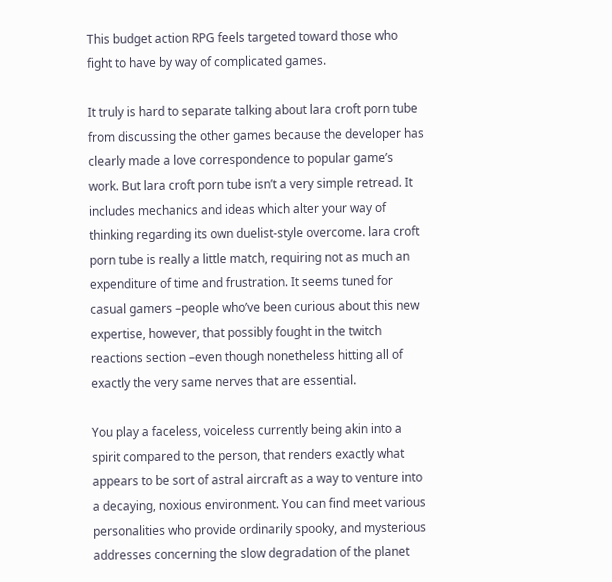This budget action RPG feels targeted toward those who fight to have by way of complicated games.

It truly is hard to separate talking about lara croft porn tube from discussing the other games because the developer has clearly made a love correspondence to popular game’s work. But lara croft porn tube isn’t a very simple retread. It includes mechanics and ideas which alter your way of thinking regarding its own duelist-style overcome. lara croft porn tube is really a little match, requiring not as much an expenditure of time and frustration. It seems tuned for casual gamers –people who’ve been curious about this new expertise, however, that possibly fought in the twitch reactions section –even though nonetheless hitting all of exactly the very same nerves that are essential.

You play a faceless, voiceless currently being akin into a spirit compared to the person, that renders exactly what appears to be sort of astral aircraft as a way to venture into a decaying, noxious environment. You can find meet various personalities who provide ordinarily spooky, and mysterious addresses concerning the slow degradation of the planet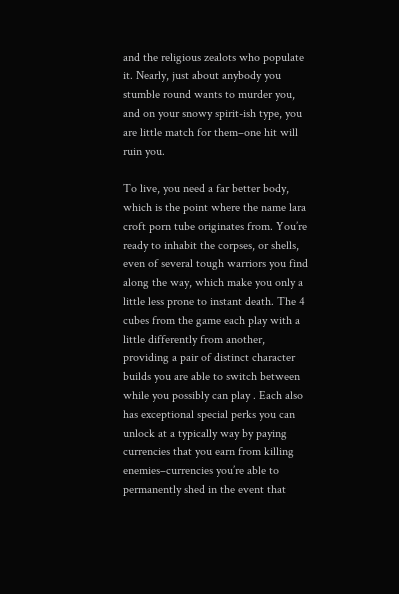and the religious zealots who populate it. Nearly, just about anybody you stumble round wants to murder you, and on your snowy spirit-ish type, you are little match for them–one hit will ruin you.

To live, you need a far better body, which is the point where the name lara croft porn tube originates from. You’re ready to inhabit the corpses, or shells, even of several tough warriors you find along the way, which make you only a little less prone to instant death. The 4 cubes from the game each play with a little differently from another, providing a pair of distinct character builds you are able to switch between while you possibly can play . Each also has exceptional special perks you can unlock at a typically way by paying currencies that you earn from killing enemies–currencies you’re able to permanently shed in the event that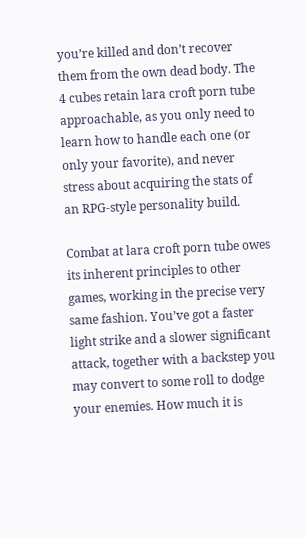you’re killed and don’t recover them from the own dead body. The 4 cubes retain lara croft porn tube approachable, as you only need to learn how to handle each one (or only your favorite), and never stress about acquiring the stats of an RPG-style personality build.

Combat at lara croft porn tube owes its inherent principles to other games, working in the precise very same fashion. You’ve got a faster light strike and a slower significant attack, together with a backstep you may convert to some roll to dodge your enemies. How much it is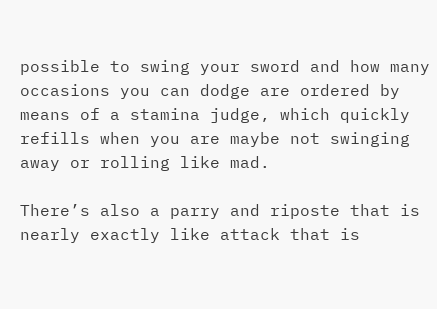possible to swing your sword and how many occasions you can dodge are ordered by means of a stamina judge, which quickly refills when you are maybe not swinging away or rolling like mad.

There’s also a parry and riposte that is nearly exactly like attack that is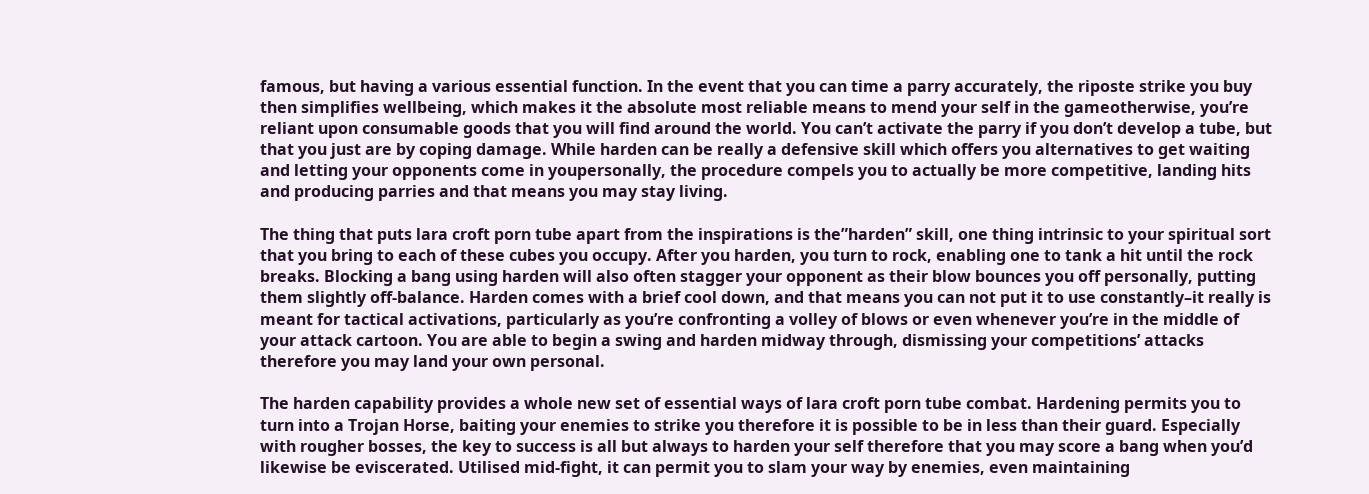famous, but having a various essential function. In the event that you can time a parry accurately, the riposte strike you buy then simplifies wellbeing, which makes it the absolute most reliable means to mend your self in the gameotherwise, you’re reliant upon consumable goods that you will find around the world. You can’t activate the parry if you don’t develop a tube, but that you just are by coping damage. While harden can be really a defensive skill which offers you alternatives to get waiting and letting your opponents come in youpersonally, the procedure compels you to actually be more competitive, landing hits and producing parries and that means you may stay living.

The thing that puts lara croft porn tube apart from the inspirations is the”harden” skill, one thing intrinsic to your spiritual sort that you bring to each of these cubes you occupy. After you harden, you turn to rock, enabling one to tank a hit until the rock breaks. Blocking a bang using harden will also often stagger your opponent as their blow bounces you off personally, putting them slightly off-balance. Harden comes with a brief cool down, and that means you can not put it to use constantly–it really is meant for tactical activations, particularly as you’re confronting a volley of blows or even whenever you’re in the middle of your attack cartoon. You are able to begin a swing and harden midway through, dismissing your competitions’ attacks therefore you may land your own personal.

The harden capability provides a whole new set of essential ways of lara croft porn tube combat. Hardening permits you to turn into a Trojan Horse, baiting your enemies to strike you therefore it is possible to be in less than their guard. Especially with rougher bosses, the key to success is all but always to harden your self therefore that you may score a bang when you’d likewise be eviscerated. Utilised mid-fight, it can permit you to slam your way by enemies, even maintaining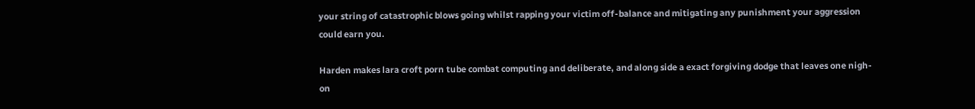your string of catastrophic blows going whilst rapping your victim off-balance and mitigating any punishment your aggression could earn you.

Harden makes lara croft porn tube combat computing and deliberate, and along side a exact forgiving dodge that leaves one nigh-on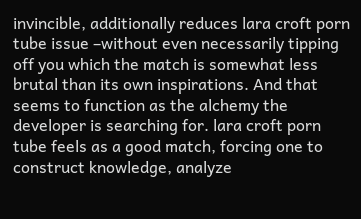invincible, additionally reduces lara croft porn tube issue –without even necessarily tipping off you which the match is somewhat less brutal than its own inspirations. And that seems to function as the alchemy the developer is searching for. lara croft porn tube feels as a good match, forcing one to construct knowledge, analyze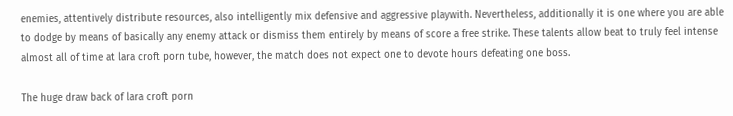enemies, attentively distribute resources, also intelligently mix defensive and aggressive playwith. Nevertheless, additionally it is one where you are able to dodge by means of basically any enemy attack or dismiss them entirely by means of score a free strike. These talents allow beat to truly feel intense almost all of time at lara croft porn tube, however, the match does not expect one to devote hours defeating one boss.

The huge draw back of lara croft porn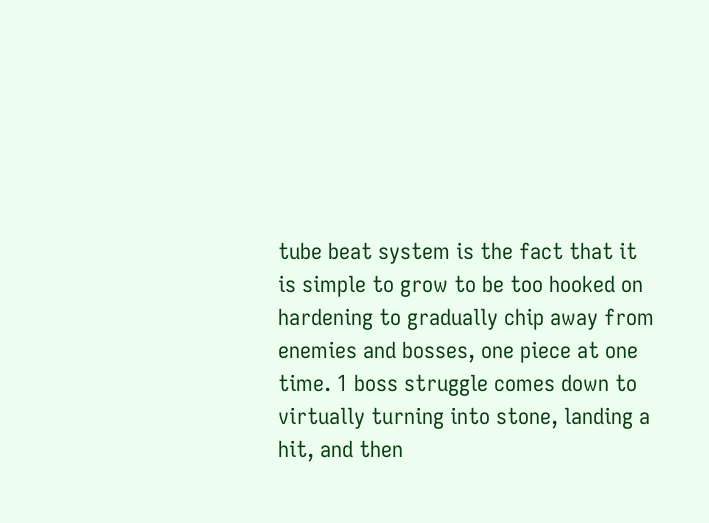tube beat system is the fact that it is simple to grow to be too hooked on hardening to gradually chip away from enemies and bosses, one piece at one time. 1 boss struggle comes down to virtually turning into stone, landing a hit, and then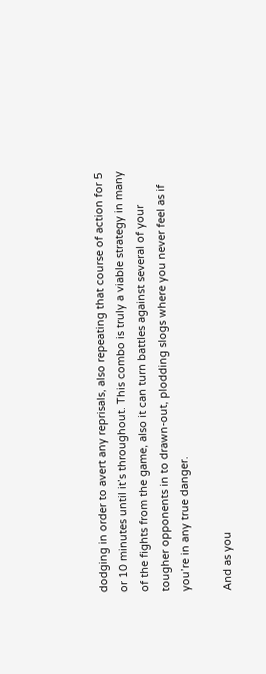dodging in order to avert any reprisals, also repeating that course of action for 5 or 10 minutes until it’s throughout. This combo is truly a viable strategy in many of the fights from the game, also it can turn battles against several of your tougher opponents in to drawn-out, plodding slogs where you never feel as if you’re in any true danger.

And as you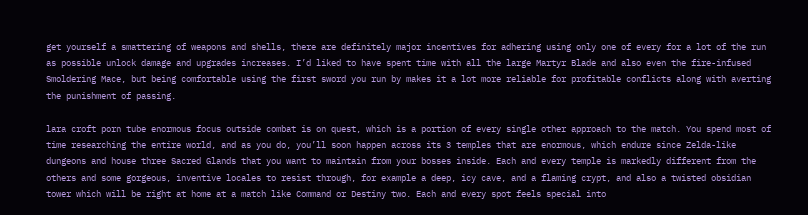get yourself a smattering of weapons and shells, there are definitely major incentives for adhering using only one of every for a lot of the run as possible unlock damage and upgrades increases. I’d liked to have spent time with all the large Martyr Blade and also even the fire-infused Smoldering Mace, but being comfortable using the first sword you run by makes it a lot more reliable for profitable conflicts along with averting the punishment of passing.

lara croft porn tube enormous focus outside combat is on quest, which is a portion of every single other approach to the match. You spend most of time researching the entire world, and as you do, you’ll soon happen across its 3 temples that are enormous, which endure since Zelda-like dungeons and house three Sacred Glands that you want to maintain from your bosses inside. Each and every temple is markedly different from the others and some gorgeous, inventive locales to resist through, for example a deep, icy cave, and a flaming crypt, and also a twisted obsidian tower which will be right at home at a match like Command or Destiny two. Each and every spot feels special into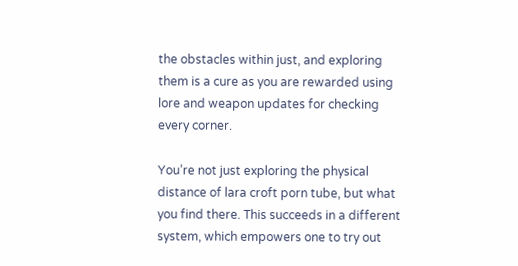the obstacles within just, and exploring them is a cure as you are rewarded using lore and weapon updates for checking every corner.

You’re not just exploring the physical distance of lara croft porn tube, but what you find there. This succeeds in a different system, which empowers one to try out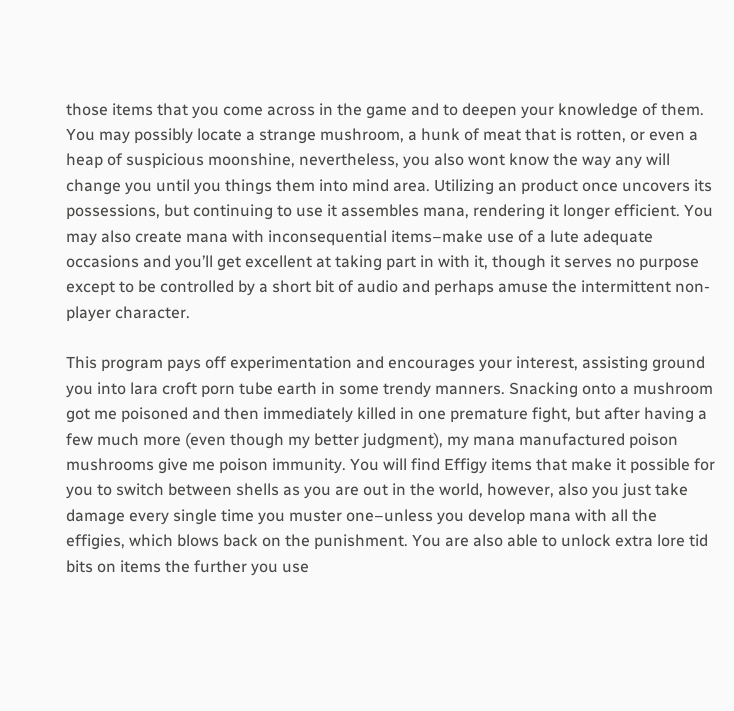those items that you come across in the game and to deepen your knowledge of them. You may possibly locate a strange mushroom, a hunk of meat that is rotten, or even a heap of suspicious moonshine, nevertheless, you also wont know the way any will change you until you things them into mind area. Utilizing an product once uncovers its possessions, but continuing to use it assembles mana, rendering it longer efficient. You may also create mana with inconsequential items–make use of a lute adequate occasions and you’ll get excellent at taking part in with it, though it serves no purpose except to be controlled by a short bit of audio and perhaps amuse the intermittent non-player character.

This program pays off experimentation and encourages your interest, assisting ground you into lara croft porn tube earth in some trendy manners. Snacking onto a mushroom got me poisoned and then immediately killed in one premature fight, but after having a few much more (even though my better judgment), my mana manufactured poison mushrooms give me poison immunity. You will find Effigy items that make it possible for you to switch between shells as you are out in the world, however, also you just take damage every single time you muster one–unless you develop mana with all the effigies, which blows back on the punishment. You are also able to unlock extra lore tid bits on items the further you use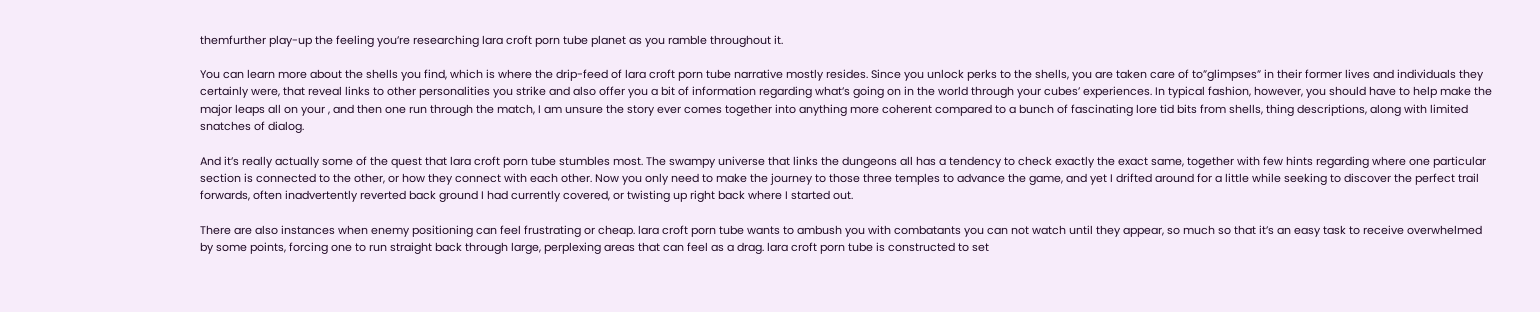themfurther play-up the feeling you’re researching lara croft porn tube planet as you ramble throughout it.

You can learn more about the shells you find, which is where the drip-feed of lara croft porn tube narrative mostly resides. Since you unlock perks to the shells, you are taken care of to”glimpses” in their former lives and individuals they certainly were, that reveal links to other personalities you strike and also offer you a bit of information regarding what’s going on in the world through your cubes’ experiences. In typical fashion, however, you should have to help make the major leaps all on your , and then one run through the match, I am unsure the story ever comes together into anything more coherent compared to a bunch of fascinating lore tid bits from shells, thing descriptions, along with limited snatches of dialog.

And it’s really actually some of the quest that lara croft porn tube stumbles most. The swampy universe that links the dungeons all has a tendency to check exactly the exact same, together with few hints regarding where one particular section is connected to the other, or how they connect with each other. Now you only need to make the journey to those three temples to advance the game, and yet I drifted around for a little while seeking to discover the perfect trail forwards, often inadvertently reverted back ground I had currently covered, or twisting up right back where I started out.

There are also instances when enemy positioning can feel frustrating or cheap. lara croft porn tube wants to ambush you with combatants you can not watch until they appear, so much so that it’s an easy task to receive overwhelmed by some points, forcing one to run straight back through large, perplexing areas that can feel as a drag. lara croft porn tube is constructed to set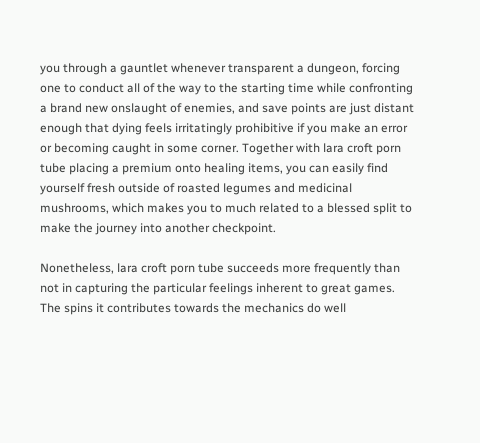you through a gauntlet whenever transparent a dungeon, forcing one to conduct all of the way to the starting time while confronting a brand new onslaught of enemies, and save points are just distant enough that dying feels irritatingly prohibitive if you make an error or becoming caught in some corner. Together with lara croft porn tube placing a premium onto healing items, you can easily find yourself fresh outside of roasted legumes and medicinal mushrooms, which makes you to much related to a blessed split to make the journey into another checkpoint.

Nonetheless, lara croft porn tube succeeds more frequently than not in capturing the particular feelings inherent to great games. The spins it contributes towards the mechanics do well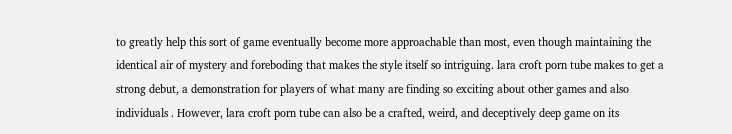to greatly help this sort of game eventually become more approachable than most, even though maintaining the identical air of mystery and foreboding that makes the style itself so intriguing. lara croft porn tube makes to get a strong debut, a demonstration for players of what many are finding so exciting about other games and also individuals . However, lara croft porn tube can also be a crafted, weird, and deceptively deep game on its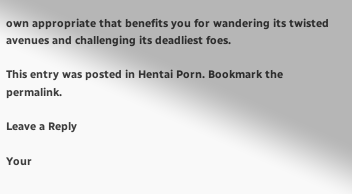own appropriate that benefits you for wandering its twisted avenues and challenging its deadliest foes.

This entry was posted in Hentai Porn. Bookmark the permalink.

Leave a Reply

Your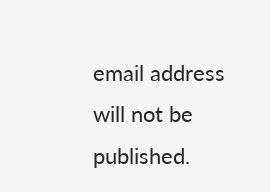email address will not be published.